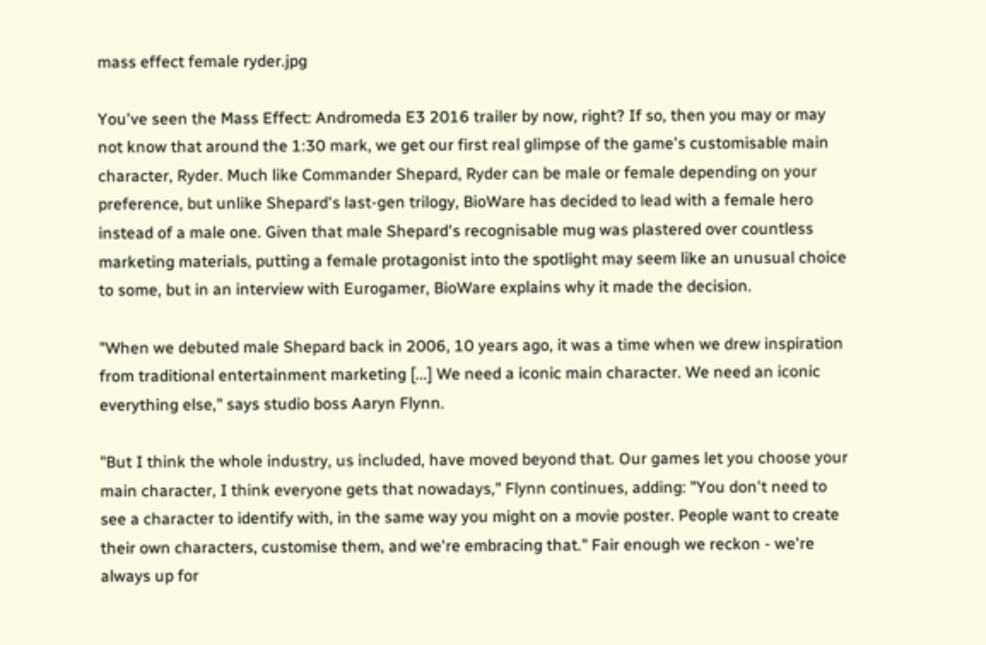mass effect female ryder.jpg

You've seen the Mass Effect: Andromeda E3 2016 trailer by now, right? If so, then you may or may not know that around the 1:30 mark, we get our first real glimpse of the game's customisable main character, Ryder. Much like Commander Shepard, Ryder can be male or female depending on your preference, but unlike Shepard's last-gen trilogy, BioWare has decided to lead with a female hero instead of a male one. Given that male Shepard's recognisable mug was plastered over countless marketing materials, putting a female protagonist into the spotlight may seem like an unusual choice to some, but in an interview with Eurogamer, BioWare explains why it made the decision.

"When we debuted male Shepard back in 2006, 10 years ago, it was a time when we drew inspiration from traditional entertainment marketing [...] We need a iconic main character. We need an iconic everything else," says studio boss Aaryn Flynn.

"But I think the whole industry, us included, have moved beyond that. Our games let you choose your main character, I think everyone gets that nowadays," Flynn continues, adding: "You don't need to see a character to identify with, in the same way you might on a movie poster. People want to create their own characters, customise them, and we're embracing that." Fair enough we reckon - we're always up for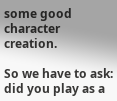some good character creation.

So we have to ask: did you play as a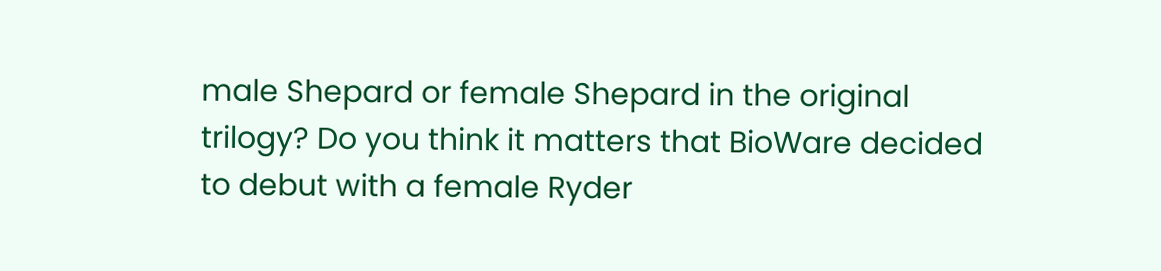male Shepard or female Shepard in the original trilogy? Do you think it matters that BioWare decided to debut with a female Ryder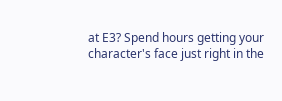at E3? Spend hours getting your character's face just right in the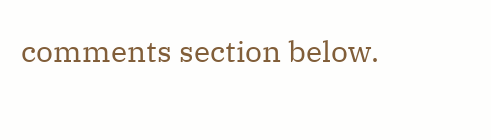comments section below.